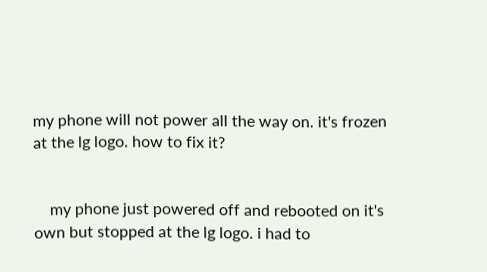my phone will not power all the way on. it's frozen at the lg logo. how to fix it?


    my phone just powered off and rebooted on it's own but stopped at the lg logo. i had to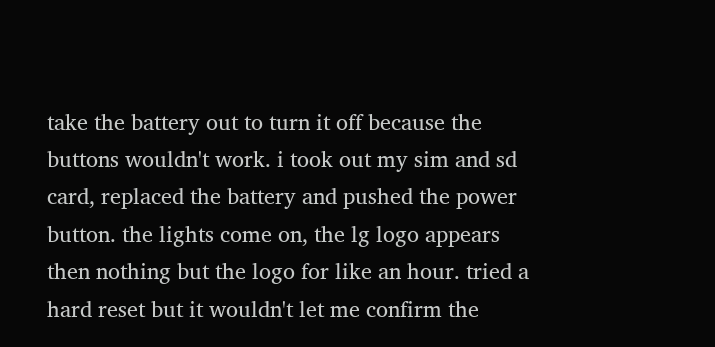take the battery out to turn it off because the buttons wouldn't work. i took out my sim and sd card, replaced the battery and pushed the power button. the lights come on, the lg logo appears then nothing but the logo for like an hour. tried a hard reset but it wouldn't let me confirm the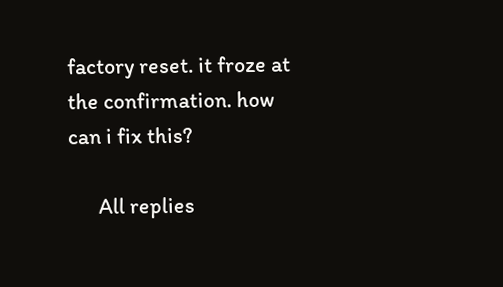factory reset. it froze at the confirmation. how can i fix this?

      All replies